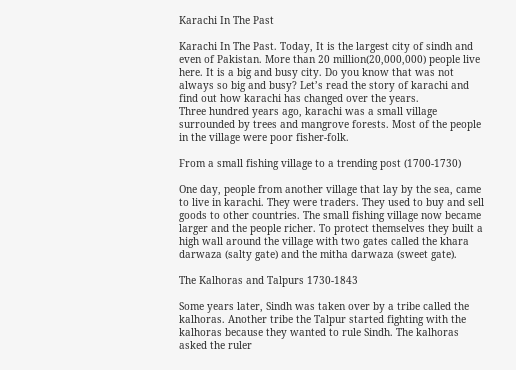Karachi In The Past

Karachi In The Past. Today, It is the largest city of sindh and even of Pakistan. More than 20 million(20,000,000) people live here. It is a big and busy city. Do you know that was not always so big and busy? Let’s read the story of karachi and find out how karachi has changed over the years.
Three hundred years ago, karachi was a small village surrounded by trees and mangrove forests. Most of the people in the village were poor fisher-folk.

From a small fishing village to a trending post (1700-1730)

One day, people from another village that lay by the sea, came to live in karachi. They were traders. They used to buy and sell goods to other countries. The small fishing village now became larger and the people richer. To protect themselves they built a high wall around the village with two gates called the khara darwaza (salty gate) and the mitha darwaza (sweet gate).

The Kalhoras and Talpurs 1730-1843

Some years later, Sindh was taken over by a tribe called the kalhoras. Another tribe the Talpur started fighting with the kalhoras because they wanted to rule Sindh. The kalhoras asked the ruler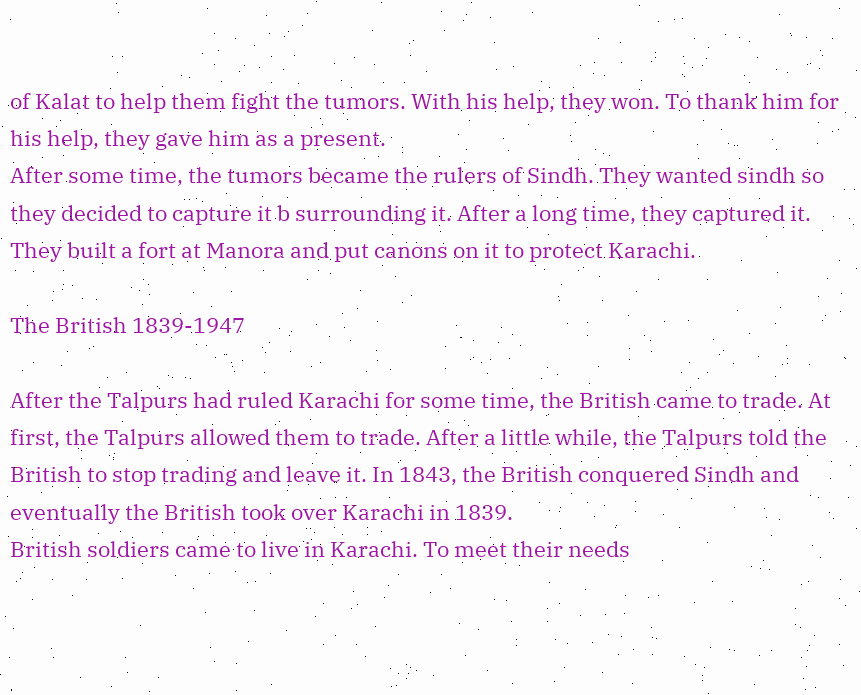of Kalat to help them fight the tumors. With his help, they won. To thank him for his help, they gave him as a present.
After some time, the tumors became the rulers of Sindh. They wanted sindh so they decided to capture it b surrounding it. After a long time, they captured it. They built a fort at Manora and put canons on it to protect Karachi.

The British 1839-1947

After the Talpurs had ruled Karachi for some time, the British came to trade. At first, the Talpurs allowed them to trade. After a little while, the Talpurs told the British to stop trading and leave it. In 1843, the British conquered Sindh and eventually the British took over Karachi in 1839.
British soldiers came to live in Karachi. To meet their needs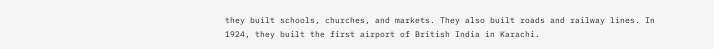they built schools, churches, and markets. They also built roads and railway lines. In 1924, they built the first airport of British India in Karachi.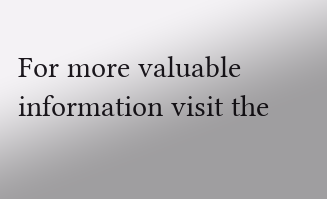For more valuable information visit the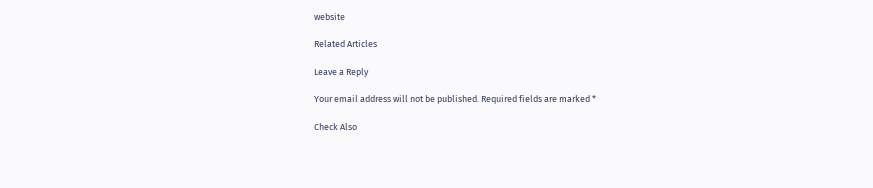website

Related Articles

Leave a Reply

Your email address will not be published. Required fields are marked *

Check Also